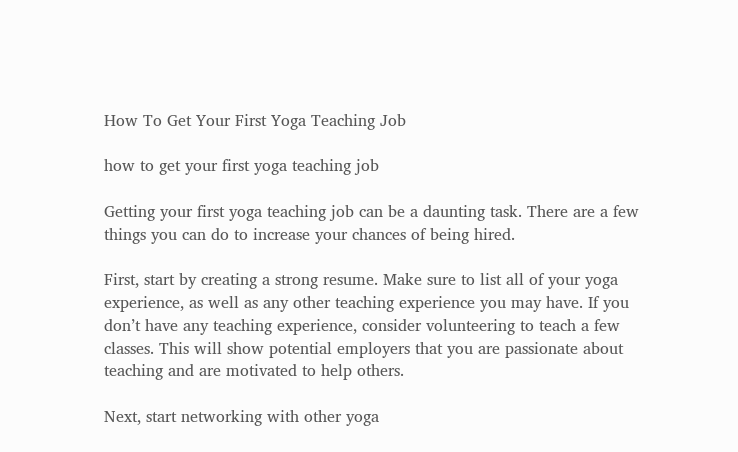How To Get Your First Yoga Teaching Job

how to get your first yoga teaching job

Getting your first yoga teaching job can be a daunting task. There are a few things you can do to increase your chances of being hired.

First, start by creating a strong resume. Make sure to list all of your yoga experience, as well as any other teaching experience you may have. If you don’t have any teaching experience, consider volunteering to teach a few classes. This will show potential employers that you are passionate about teaching and are motivated to help others.

Next, start networking with other yoga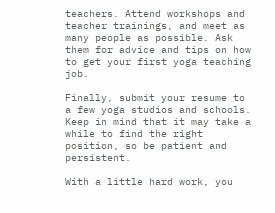teachers. Attend workshops and teacher trainings, and meet as many people as possible. Ask them for advice and tips on how to get your first yoga teaching job.

Finally, submit your resume to a few yoga studios and schools. Keep in mind that it may take a while to find the right position, so be patient and persistent.

With a little hard work, you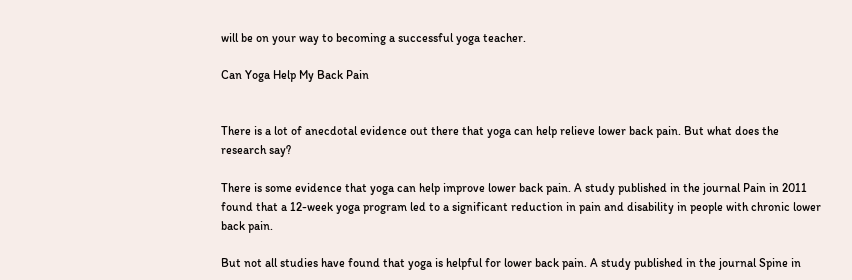will be on your way to becoming a successful yoga teacher.

Can Yoga Help My Back Pain


There is a lot of anecdotal evidence out there that yoga can help relieve lower back pain. But what does the research say?

There is some evidence that yoga can help improve lower back pain. A study published in the journal Pain in 2011 found that a 12-week yoga program led to a significant reduction in pain and disability in people with chronic lower back pain.

But not all studies have found that yoga is helpful for lower back pain. A study published in the journal Spine in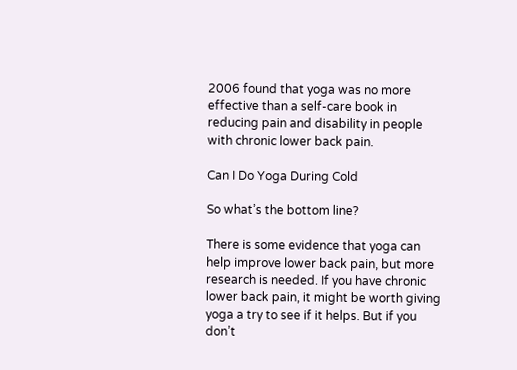2006 found that yoga was no more effective than a self-care book in reducing pain and disability in people with chronic lower back pain.

Can I Do Yoga During Cold

So what’s the bottom line?

There is some evidence that yoga can help improve lower back pain, but more research is needed. If you have chronic lower back pain, it might be worth giving yoga a try to see if it helps. But if you don’t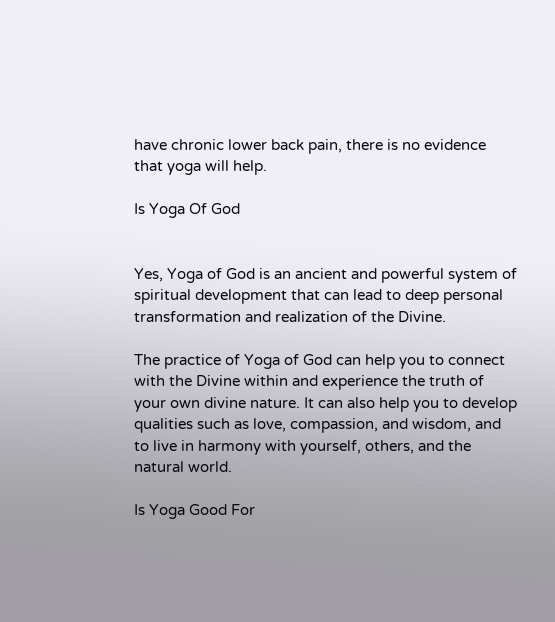have chronic lower back pain, there is no evidence that yoga will help.

Is Yoga Of God


Yes, Yoga of God is an ancient and powerful system of spiritual development that can lead to deep personal transformation and realization of the Divine.

The practice of Yoga of God can help you to connect with the Divine within and experience the truth of your own divine nature. It can also help you to develop qualities such as love, compassion, and wisdom, and to live in harmony with yourself, others, and the natural world.

Is Yoga Good For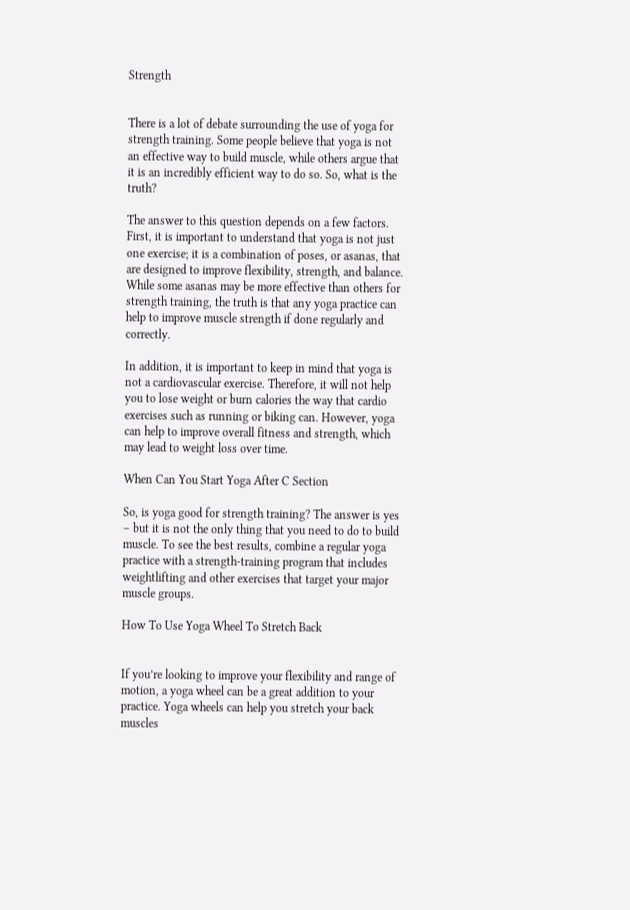Strength


There is a lot of debate surrounding the use of yoga for strength training. Some people believe that yoga is not an effective way to build muscle, while others argue that it is an incredibly efficient way to do so. So, what is the truth?

The answer to this question depends on a few factors. First, it is important to understand that yoga is not just one exercise; it is a combination of poses, or asanas, that are designed to improve flexibility, strength, and balance. While some asanas may be more effective than others for strength training, the truth is that any yoga practice can help to improve muscle strength if done regularly and correctly.

In addition, it is important to keep in mind that yoga is not a cardiovascular exercise. Therefore, it will not help you to lose weight or burn calories the way that cardio exercises such as running or biking can. However, yoga can help to improve overall fitness and strength, which may lead to weight loss over time.

When Can You Start Yoga After C Section

So, is yoga good for strength training? The answer is yes – but it is not the only thing that you need to do to build muscle. To see the best results, combine a regular yoga practice with a strength-training program that includes weightlifting and other exercises that target your major muscle groups.

How To Use Yoga Wheel To Stretch Back


If you’re looking to improve your flexibility and range of motion, a yoga wheel can be a great addition to your practice. Yoga wheels can help you stretch your back muscles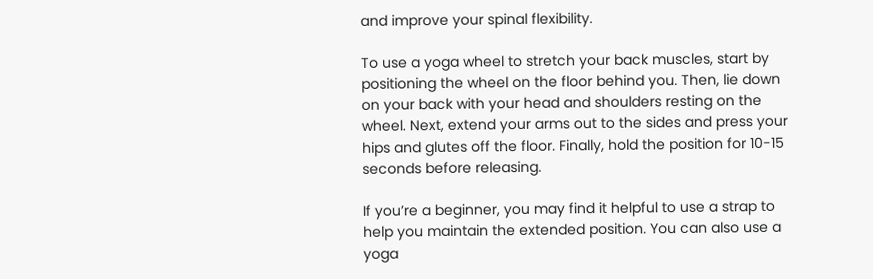and improve your spinal flexibility.

To use a yoga wheel to stretch your back muscles, start by positioning the wheel on the floor behind you. Then, lie down on your back with your head and shoulders resting on the wheel. Next, extend your arms out to the sides and press your hips and glutes off the floor. Finally, hold the position for 10-15 seconds before releasing.

If you’re a beginner, you may find it helpful to use a strap to help you maintain the extended position. You can also use a yoga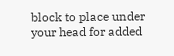block to place under your head for added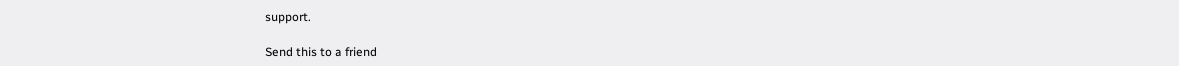support.

Send this to a friend